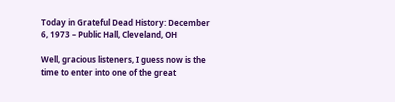Today in Grateful Dead History: December 6, 1973 – Public Hall, Cleveland, OH

Well, gracious listeners, I guess now is the time to enter into one of the great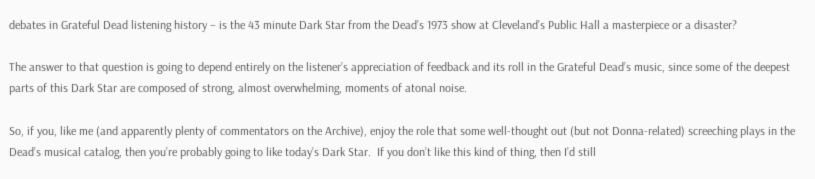debates in Grateful Dead listening history – is the 43 minute Dark Star from the Dead’s 1973 show at Cleveland’s Public Hall a masterpiece or a disaster?

The answer to that question is going to depend entirely on the listener’s appreciation of feedback and its roll in the Grateful Dead’s music, since some of the deepest parts of this Dark Star are composed of strong, almost overwhelming, moments of atonal noise.

So, if you, like me (and apparently plenty of commentators on the Archive), enjoy the role that some well-thought out (but not Donna-related) screeching plays in the Dead’s musical catalog, then you’re probably going to like today’s Dark Star.  If you don’t like this kind of thing, then I’d still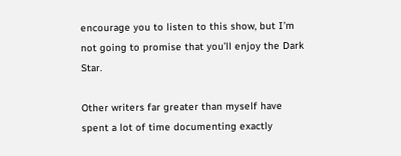encourage you to listen to this show, but I’m not going to promise that you’ll enjoy the Dark Star.

Other writers far greater than myself have spent a lot of time documenting exactly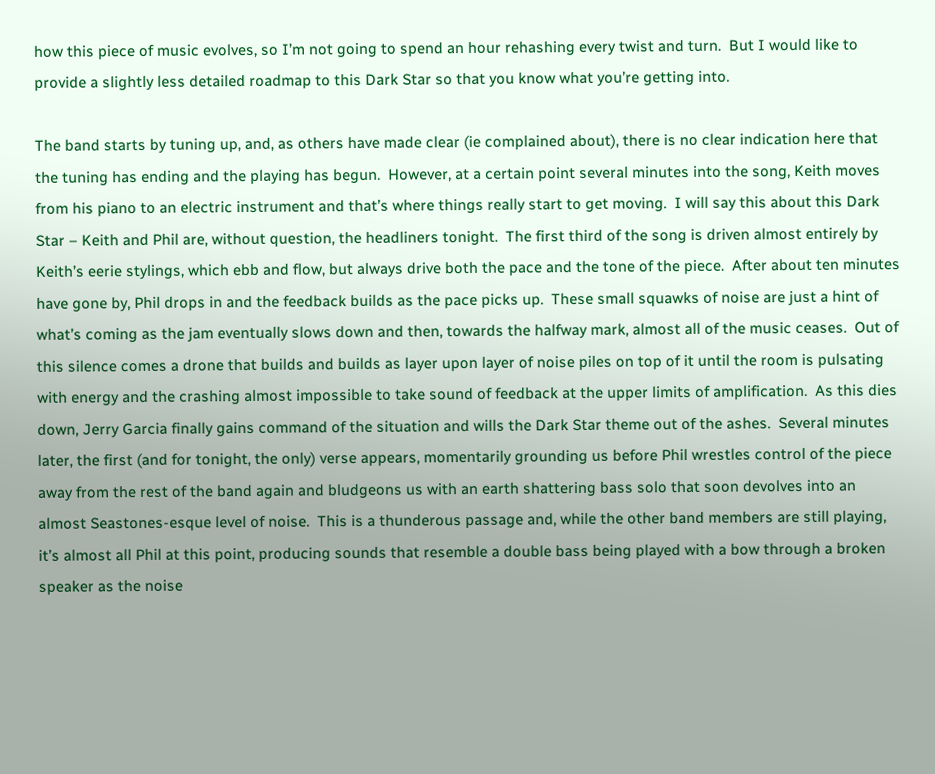how this piece of music evolves, so I’m not going to spend an hour rehashing every twist and turn.  But I would like to provide a slightly less detailed roadmap to this Dark Star so that you know what you’re getting into.

The band starts by tuning up, and, as others have made clear (ie complained about), there is no clear indication here that the tuning has ending and the playing has begun.  However, at a certain point several minutes into the song, Keith moves from his piano to an electric instrument and that’s where things really start to get moving.  I will say this about this Dark Star – Keith and Phil are, without question, the headliners tonight.  The first third of the song is driven almost entirely by Keith’s eerie stylings, which ebb and flow, but always drive both the pace and the tone of the piece.  After about ten minutes have gone by, Phil drops in and the feedback builds as the pace picks up.  These small squawks of noise are just a hint of what’s coming as the jam eventually slows down and then, towards the halfway mark, almost all of the music ceases.  Out of this silence comes a drone that builds and builds as layer upon layer of noise piles on top of it until the room is pulsating with energy and the crashing almost impossible to take sound of feedback at the upper limits of amplification.  As this dies down, Jerry Garcia finally gains command of the situation and wills the Dark Star theme out of the ashes.  Several minutes later, the first (and for tonight, the only) verse appears, momentarily grounding us before Phil wrestles control of the piece away from the rest of the band again and bludgeons us with an earth shattering bass solo that soon devolves into an almost Seastones-esque level of noise.  This is a thunderous passage and, while the other band members are still playing, it’s almost all Phil at this point, producing sounds that resemble a double bass being played with a bow through a broken speaker as the noise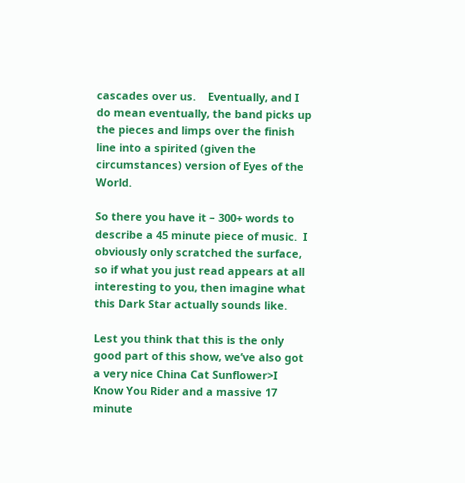cascades over us.    Eventually, and I do mean eventually, the band picks up the pieces and limps over the finish line into a spirited (given the circumstances) version of Eyes of the World.

So there you have it – 300+ words to describe a 45 minute piece of music.  I obviously only scratched the surface, so if what you just read appears at all interesting to you, then imagine what this Dark Star actually sounds like.

Lest you think that this is the only good part of this show, we’ve also got a very nice China Cat Sunflower>I Know You Rider and a massive 17 minute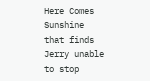Here Comes Sunshine that finds Jerry unable to stop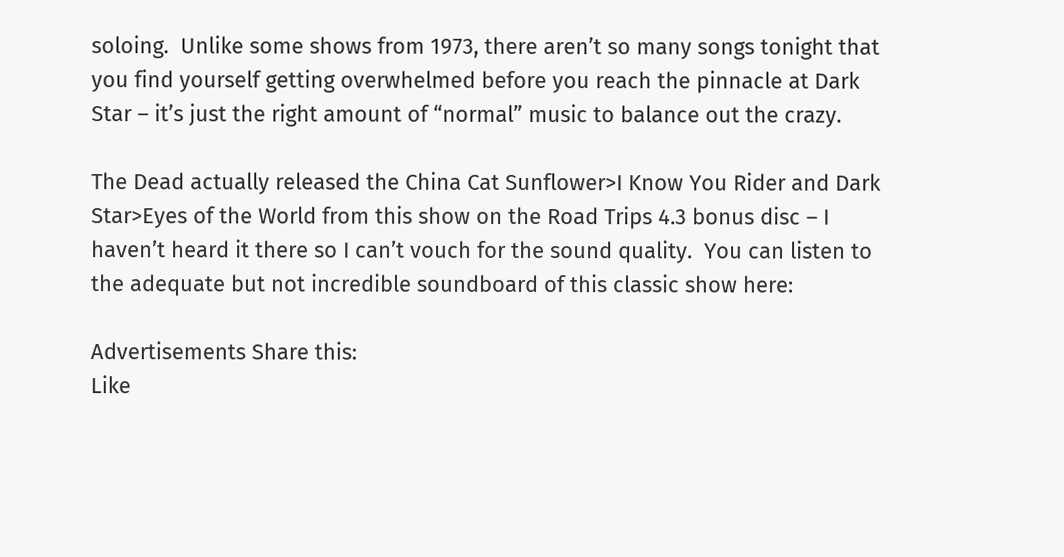soloing.  Unlike some shows from 1973, there aren’t so many songs tonight that you find yourself getting overwhelmed before you reach the pinnacle at Dark Star – it’s just the right amount of “normal” music to balance out the crazy.

The Dead actually released the China Cat Sunflower>I Know You Rider and Dark Star>Eyes of the World from this show on the Road Trips 4.3 bonus disc – I haven’t heard it there so I can’t vouch for the sound quality.  You can listen to the adequate but not incredible soundboard of this classic show here:

Advertisements Share this:
Like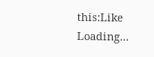this:Like Loading...